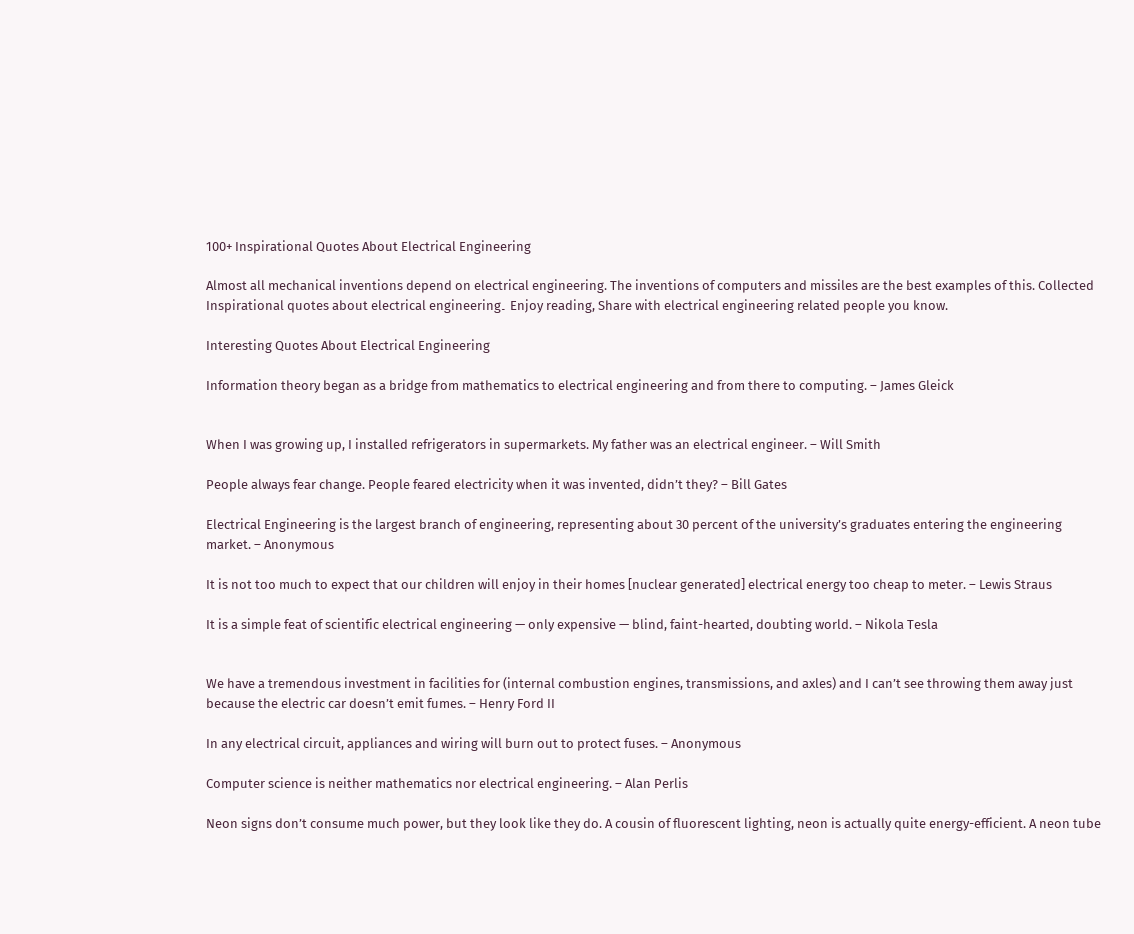100+ Inspirational Quotes About Electrical Engineering

Almost all mechanical inventions depend on electrical engineering. The inventions of computers and missiles are the best examples of this. Collected Inspirational quotes about electrical engineering۔ Enjoy reading, Share with electrical engineering related people you know.

Interesting Quotes About Electrical Engineering

Information theory began as a bridge from mathematics to electrical engineering and from there to computing. – James Gleick


When I was growing up, I installed refrigerators in supermarkets. My father was an electrical engineer. – Will Smith

People always fear change. People feared electricity when it was invented, didn’t they? – Bill Gates

Electrical Engineering is the largest branch of engineering, representing about 30 percent of the university’s graduates entering the engineering market. – Anonymous

It is not too much to expect that our children will enjoy in their homes [nuclear generated] electrical energy too cheap to meter. – Lewis Straus

It is a simple feat of scientific electrical engineering — only expensive — blind, faint-hearted, doubting world. – Nikola Tesla


We have a tremendous investment in facilities for (internal combustion engines, transmissions, and axles) and I can’t see throwing them away just because the electric car doesn’t emit fumes. – Henry Ford II

In any electrical circuit, appliances and wiring will burn out to protect fuses. – Anonymous

Computer science is neither mathematics nor electrical engineering. – Alan Perlis

Neon signs don’t consume much power, but they look like they do. A cousin of fluorescent lighting, neon is actually quite energy-efficient. A neon tube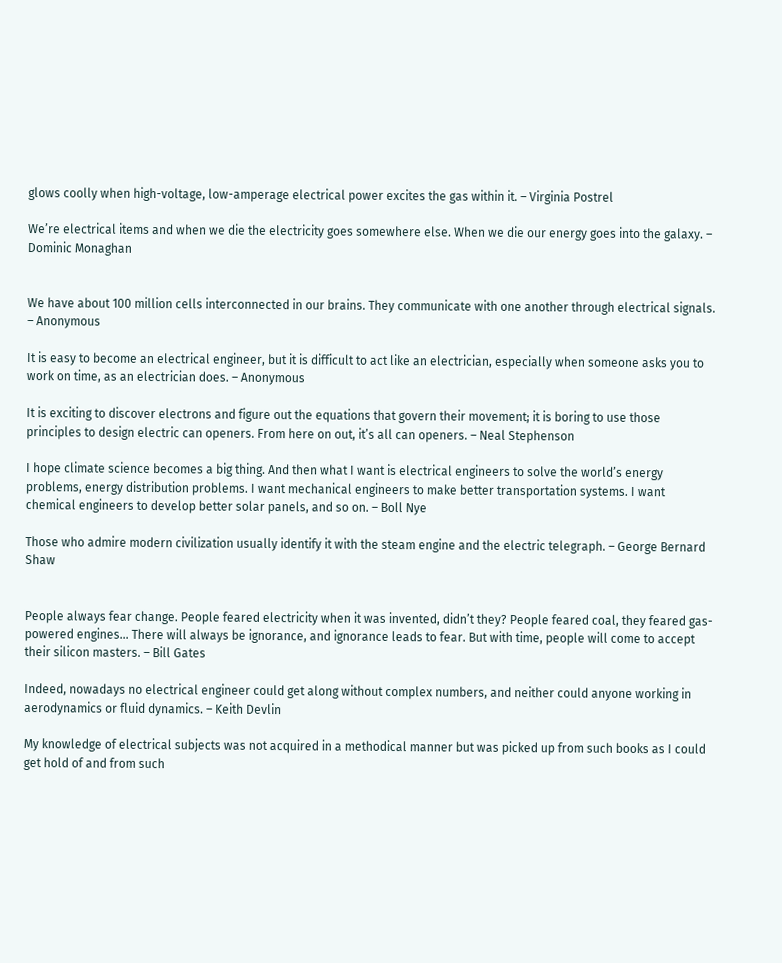glows coolly when high-voltage, low-amperage electrical power excites the gas within it. – Virginia Postrel

We’re electrical items and when we die the electricity goes somewhere else. When we die our energy goes into the galaxy. – Dominic Monaghan


We have about 100 million cells interconnected in our brains. They communicate with one another through electrical signals. – Anonymous

It is easy to become an electrical engineer, but it is difficult to act like an electrician, especially when someone asks you to work on time, as an electrician does. – Anonymous

It is exciting to discover electrons and figure out the equations that govern their movement; it is boring to use those principles to design electric can openers. From here on out, it’s all can openers. – Neal Stephenson

I hope climate science becomes a big thing. And then what I want is electrical engineers to solve the world’s energy problems, energy distribution problems. I want mechanical engineers to make better transportation systems. I want chemical engineers to develop better solar panels, and so on. – Boll Nye

Those who admire modern civilization usually identify it with the steam engine and the electric telegraph. – George Bernard Shaw


People always fear change. People feared electricity when it was invented, didn’t they? People feared coal, they feared gas-powered engines… There will always be ignorance, and ignorance leads to fear. But with time, people will come to accept their silicon masters. – Bill Gates

Indeed, nowadays no electrical engineer could get along without complex numbers, and neither could anyone working in aerodynamics or fluid dynamics. – Keith Devlin

My knowledge of electrical subjects was not acquired in a methodical manner but was picked up from such books as I could get hold of and from such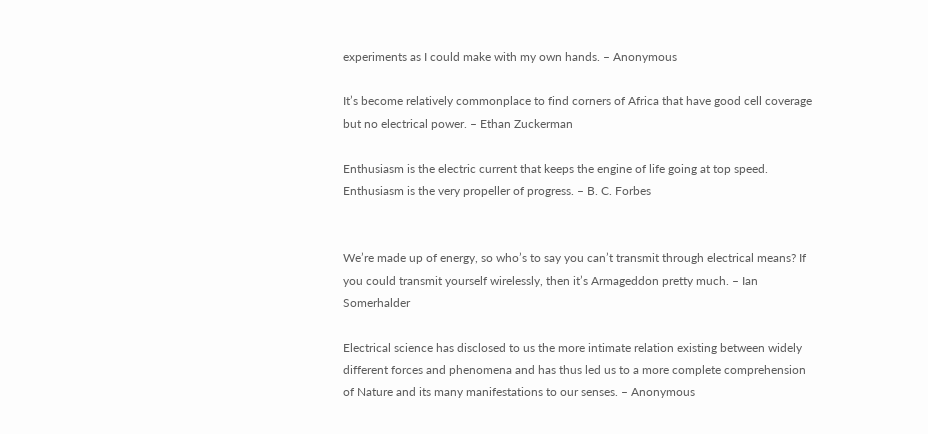experiments as I could make with my own hands. – Anonymous

It’s become relatively commonplace to find corners of Africa that have good cell coverage but no electrical power. – Ethan Zuckerman

Enthusiasm is the electric current that keeps the engine of life going at top speed. Enthusiasm is the very propeller of progress. – B. C. Forbes


We’re made up of energy, so who’s to say you can’t transmit through electrical means? If you could transmit yourself wirelessly, then it’s Armageddon pretty much. – Ian Somerhalder

Electrical science has disclosed to us the more intimate relation existing between widely different forces and phenomena and has thus led us to a more complete comprehension of Nature and its many manifestations to our senses. – Anonymous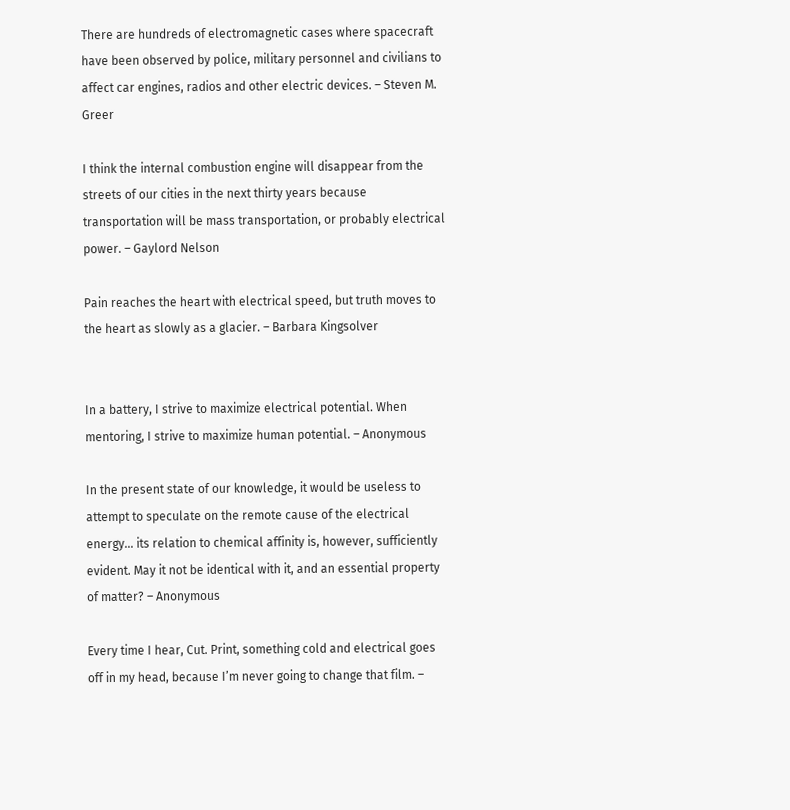There are hundreds of electromagnetic cases where spacecraft have been observed by police, military personnel and civilians to affect car engines, radios and other electric devices. – Steven M. Greer

I think the internal combustion engine will disappear from the streets of our cities in the next thirty years because transportation will be mass transportation, or probably electrical power. – Gaylord Nelson

Pain reaches the heart with electrical speed, but truth moves to the heart as slowly as a glacier. – Barbara Kingsolver


In a battery, I strive to maximize electrical potential. When mentoring, I strive to maximize human potential. – Anonymous

In the present state of our knowledge, it would be useless to attempt to speculate on the remote cause of the electrical energy… its relation to chemical affinity is, however, sufficiently evident. May it not be identical with it, and an essential property of matter? – Anonymous

Every time I hear, Cut. Print, something cold and electrical goes off in my head, because I’m never going to change that film. –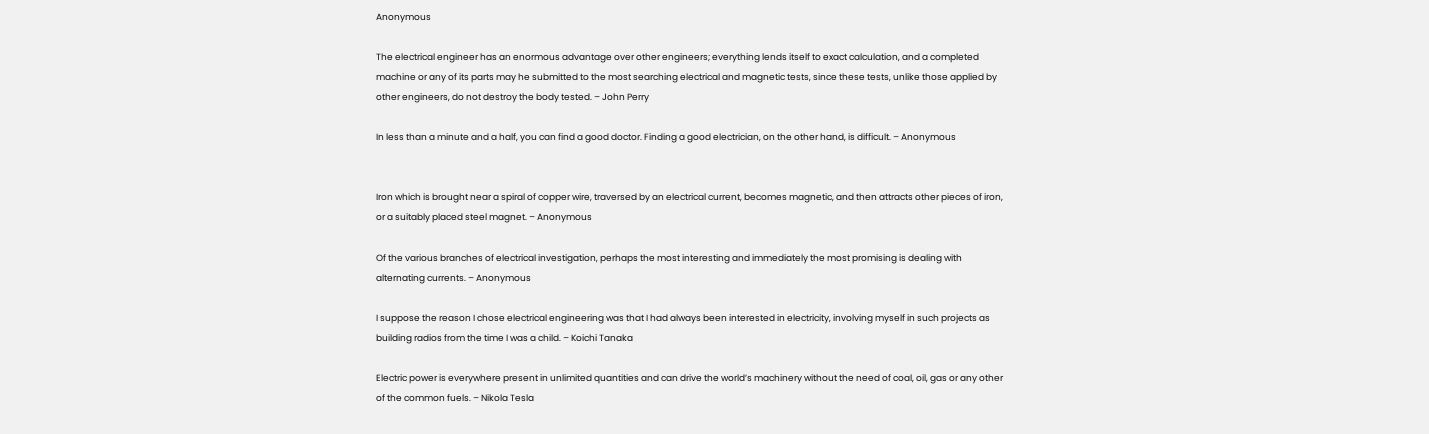Anonymous

The electrical engineer has an enormous advantage over other engineers; everything lends itself to exact calculation, and a completed machine or any of its parts may he submitted to the most searching electrical and magnetic tests, since these tests, unlike those applied by other engineers, do not destroy the body tested. – John Perry

In less than a minute and a half, you can find a good doctor. Finding a good electrician, on the other hand, is difficult. – Anonymous


Iron which is brought near a spiral of copper wire, traversed by an electrical current, becomes magnetic, and then attracts other pieces of iron, or a suitably placed steel magnet. – Anonymous

Of the various branches of electrical investigation, perhaps the most interesting and immediately the most promising is dealing with alternating currents. – Anonymous

I suppose the reason I chose electrical engineering was that I had always been interested in electricity, involving myself in such projects as building radios from the time I was a child. – Koichi Tanaka

Electric power is everywhere present in unlimited quantities and can drive the world’s machinery without the need of coal, oil, gas or any other of the common fuels. – Nikola Tesla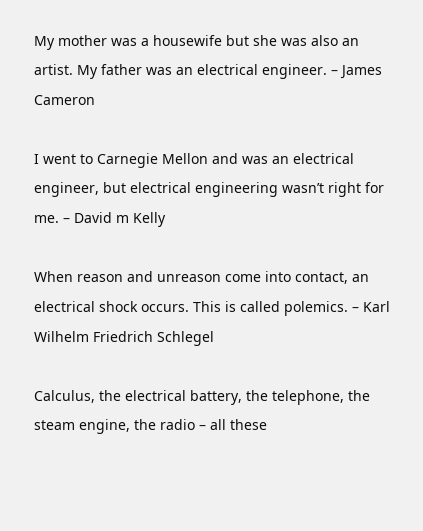My mother was a housewife but she was also an artist. My father was an electrical engineer. – James Cameron

I went to Carnegie Mellon and was an electrical engineer, but electrical engineering wasn’t right for me. – David m Kelly

When reason and unreason come into contact, an electrical shock occurs. This is called polemics. – Karl Wilhelm Friedrich Schlegel

Calculus, the electrical battery, the telephone, the steam engine, the radio – all these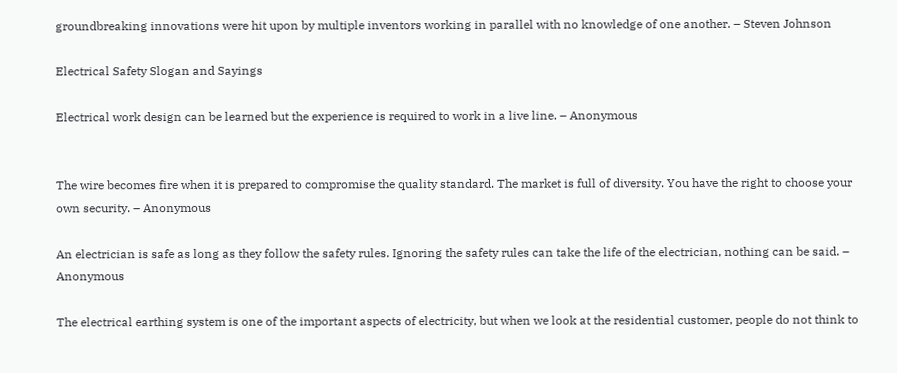groundbreaking innovations were hit upon by multiple inventors working in parallel with no knowledge of one another. – Steven Johnson

Electrical Safety Slogan and Sayings

Electrical work design can be learned but the experience is required to work in a live line. – Anonymous


The wire becomes fire when it is prepared to compromise the quality standard. The market is full of diversity. You have the right to choose your own security. – Anonymous

An electrician is safe as long as they follow the safety rules. Ignoring the safety rules can take the life of the electrician, nothing can be said. – Anonymous

The electrical earthing system is one of the important aspects of electricity, but when we look at the residential customer, people do not think to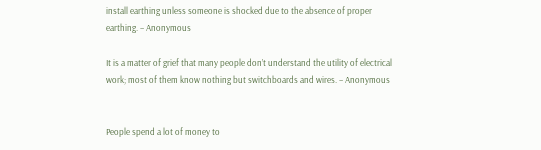install earthing unless someone is shocked due to the absence of proper earthing. – Anonymous

It is a matter of grief that many people don’t understand the utility of electrical work; most of them know nothing but switchboards and wires. – Anonymous


People spend a lot of money to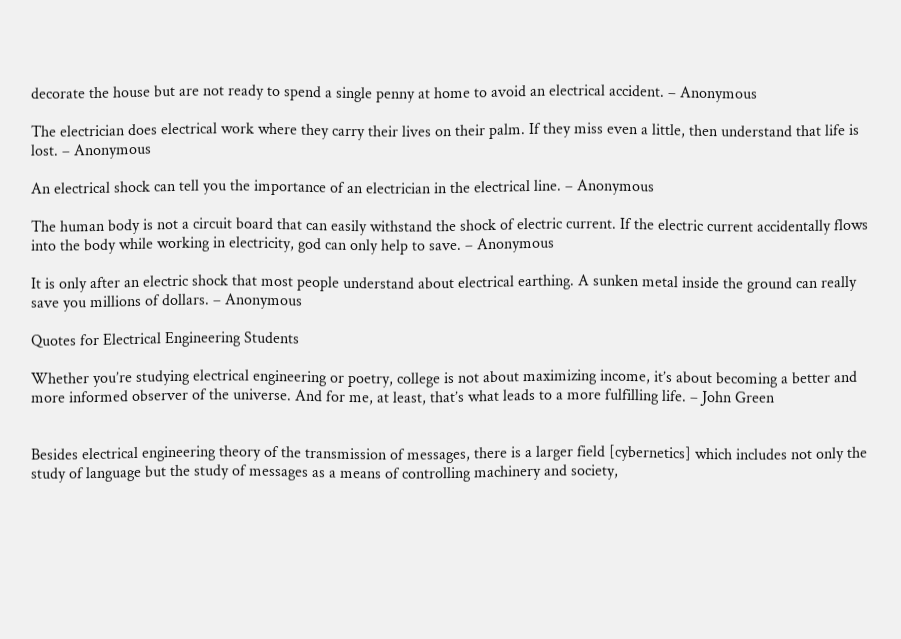decorate the house but are not ready to spend a single penny at home to avoid an electrical accident. – Anonymous

The electrician does electrical work where they carry their lives on their palm. If they miss even a little, then understand that life is lost. – Anonymous

An electrical shock can tell you the importance of an electrician in the electrical line. – Anonymous

The human body is not a circuit board that can easily withstand the shock of electric current. If the electric current accidentally flows into the body while working in electricity, god can only help to save. – Anonymous

It is only after an electric shock that most people understand about electrical earthing. A sunken metal inside the ground can really save you millions of dollars. – Anonymous

Quotes for Electrical Engineering Students

Whether you’re studying electrical engineering or poetry, college is not about maximizing income, it’s about becoming a better and more informed observer of the universe. And for me, at least, that’s what leads to a more fulfilling life. – John Green


Besides electrical engineering theory of the transmission of messages, there is a larger field [cybernetics] which includes not only the study of language but the study of messages as a means of controlling machinery and society,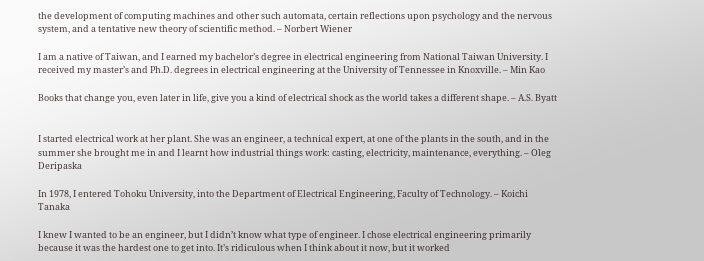the development of computing machines and other such automata, certain reflections upon psychology and the nervous system, and a tentative new theory of scientific method. – Norbert Wiener

I am a native of Taiwan, and I earned my bachelor’s degree in electrical engineering from National Taiwan University. I received my master’s and Ph.D. degrees in electrical engineering at the University of Tennessee in Knoxville. – Min Kao

Books that change you, even later in life, give you a kind of electrical shock as the world takes a different shape. – A.S. Byatt


I started electrical work at her plant. She was an engineer, a technical expert, at one of the plants in the south, and in the summer she brought me in and I learnt how industrial things work: casting, electricity, maintenance, everything. – Oleg Deripaska

In 1978, I entered Tohoku University, into the Department of Electrical Engineering, Faculty of Technology. – Koichi Tanaka

I knew I wanted to be an engineer, but I didn’t know what type of engineer. I chose electrical engineering primarily because it was the hardest one to get into. It’s ridiculous when I think about it now, but it worked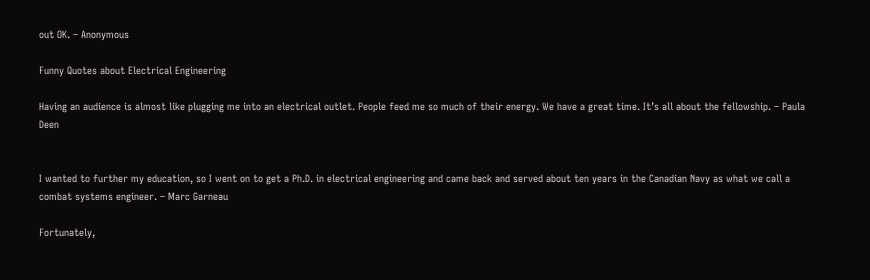out OK. – Anonymous

Funny Quotes about Electrical Engineering

Having an audience is almost like plugging me into an electrical outlet. People feed me so much of their energy. We have a great time. It’s all about the fellowship. – Paula Deen


I wanted to further my education, so I went on to get a Ph.D. in electrical engineering and came back and served about ten years in the Canadian Navy as what we call a combat systems engineer. – Marc Garneau

Fortunately,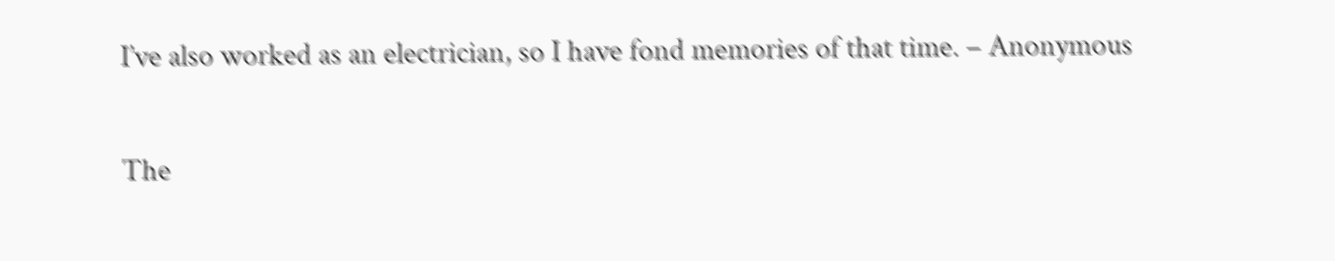I’ve also worked as an electrician, so I have fond memories of that time. – Anonymous

The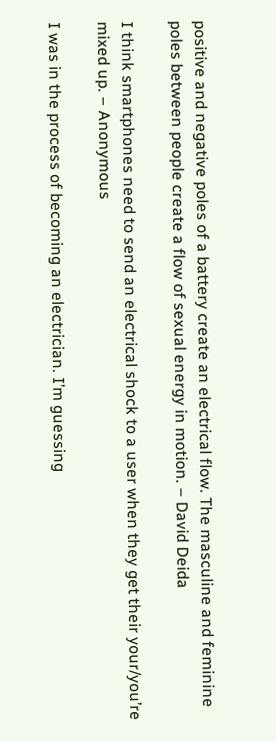positive and negative poles of a battery create an electrical flow. The masculine and feminine poles between people create a flow of sexual energy in motion. – David Deida

I think smartphones need to send an electrical shock to a user when they get their your/you’re mixed up. – Anonymous

I was in the process of becoming an electrician. I’m guessing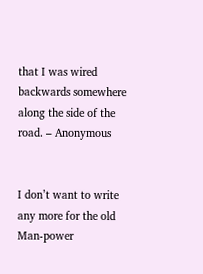that I was wired backwards somewhere along the side of the road. – Anonymous


I don’t want to write any more for the old Man-power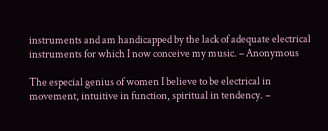instruments and am handicapped by the lack of adequate electrical instruments for which I now conceive my music. – Anonymous

The especial genius of women I believe to be electrical in movement, intuitive in function, spiritual in tendency. –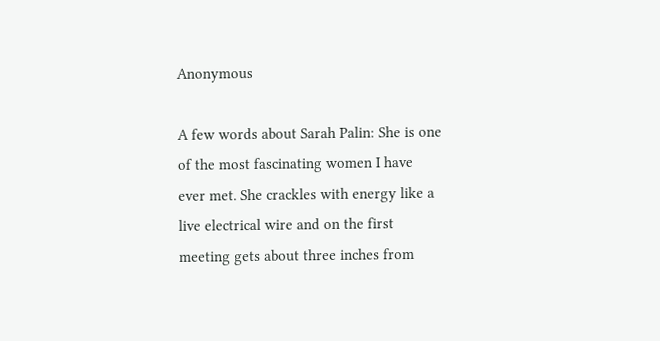Anonymous

A few words about Sarah Palin: She is one of the most fascinating women I have ever met. She crackles with energy like a live electrical wire and on the first meeting gets about three inches from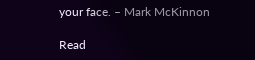your face. – Mark McKinnon

Read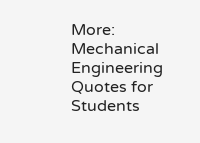More: Mechanical Engineering Quotes for Students